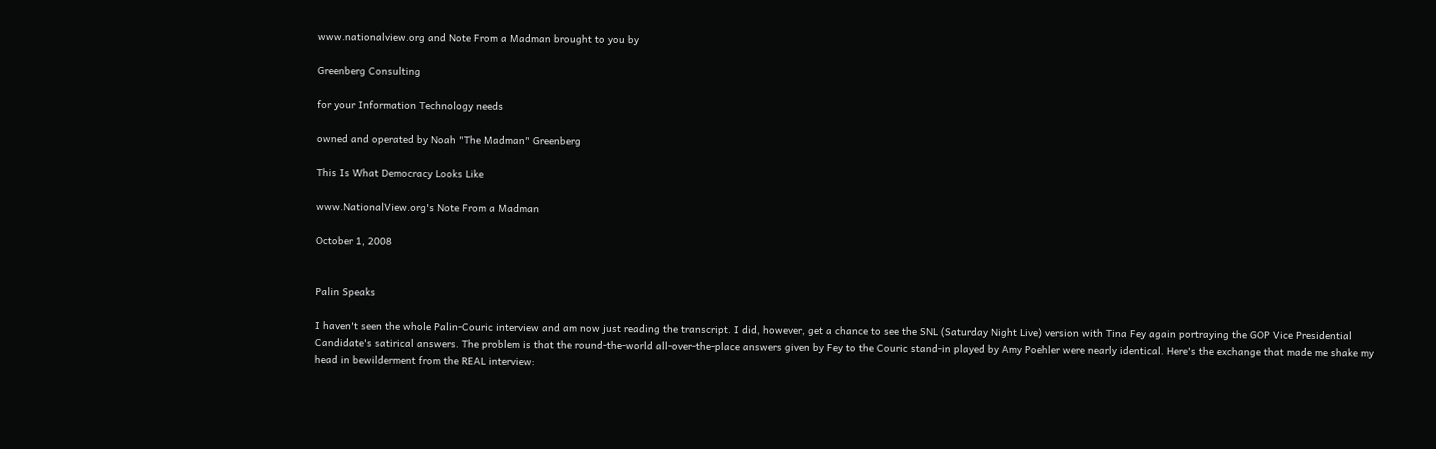www.nationalview.org and Note From a Madman brought to you by

Greenberg Consulting

for your Information Technology needs

owned and operated by Noah "The Madman" Greenberg

This Is What Democracy Looks Like

www.NationalView.org's Note From a Madman

October 1, 2008


Palin Speaks

I haven't seen the whole Palin-Couric interview and am now just reading the transcript. I did, however, get a chance to see the SNL (Saturday Night Live) version with Tina Fey again portraying the GOP Vice Presidential Candidate's satirical answers. The problem is that the round-the-world all-over-the-place answers given by Fey to the Couric stand-in played by Amy Poehler were nearly identical. Here's the exchange that made me shake my head in bewilderment from the REAL interview: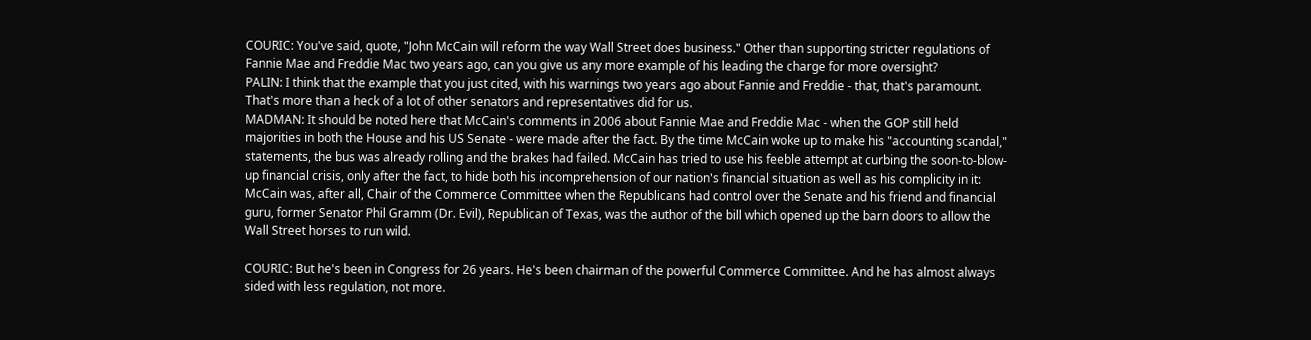COURIC: You've said, quote, "John McCain will reform the way Wall Street does business." Other than supporting stricter regulations of Fannie Mae and Freddie Mac two years ago, can you give us any more example of his leading the charge for more oversight?
PALIN: I think that the example that you just cited, with his warnings two years ago about Fannie and Freddie - that, that's paramount. That's more than a heck of a lot of other senators and representatives did for us.
MADMAN: It should be noted here that McCain's comments in 2006 about Fannie Mae and Freddie Mac - when the GOP still held majorities in both the House and his US Senate - were made after the fact. By the time McCain woke up to make his "accounting scandal," statements, the bus was already rolling and the brakes had failed. McCain has tried to use his feeble attempt at curbing the soon-to-blow-up financial crisis, only after the fact, to hide both his incomprehension of our nation's financial situation as well as his complicity in it: McCain was, after all, Chair of the Commerce Committee when the Republicans had control over the Senate and his friend and financial guru, former Senator Phil Gramm (Dr. Evil), Republican of Texas, was the author of the bill which opened up the barn doors to allow the Wall Street horses to run wild.

COURIC: But he's been in Congress for 26 years. He's been chairman of the powerful Commerce Committee. And he has almost always sided with less regulation, not more.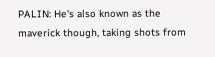PALIN: He's also known as the maverick though, taking shots from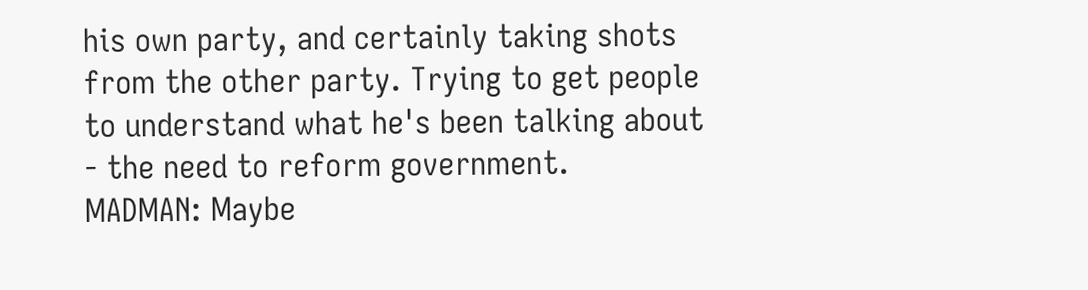his own party, and certainly taking shots from the other party. Trying to get people to understand what he's been talking about - the need to reform government.
MADMAN: Maybe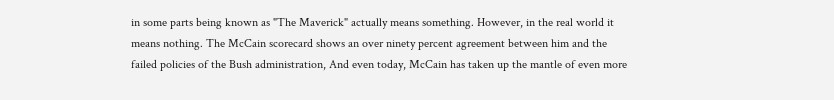in some parts being known as "The Maverick" actually means something. However, in the real world it means nothing. The McCain scorecard shows an over ninety percent agreement between him and the failed policies of the Bush administration, And even today, McCain has taken up the mantle of even more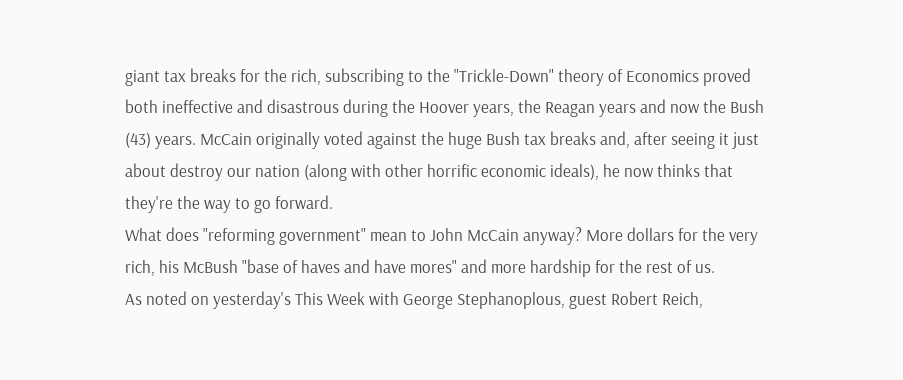giant tax breaks for the rich, subscribing to the "Trickle-Down" theory of Economics proved both ineffective and disastrous during the Hoover years, the Reagan years and now the Bush (43) years. McCain originally voted against the huge Bush tax breaks and, after seeing it just about destroy our nation (along with other horrific economic ideals), he now thinks that they're the way to go forward.
What does "reforming government" mean to John McCain anyway? More dollars for the very rich, his McBush "base of haves and have mores" and more hardship for the rest of us.
As noted on yesterday's This Week with George Stephanoplous, guest Robert Reich,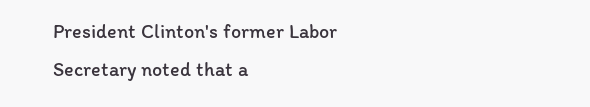President Clinton's former Labor Secretary noted that a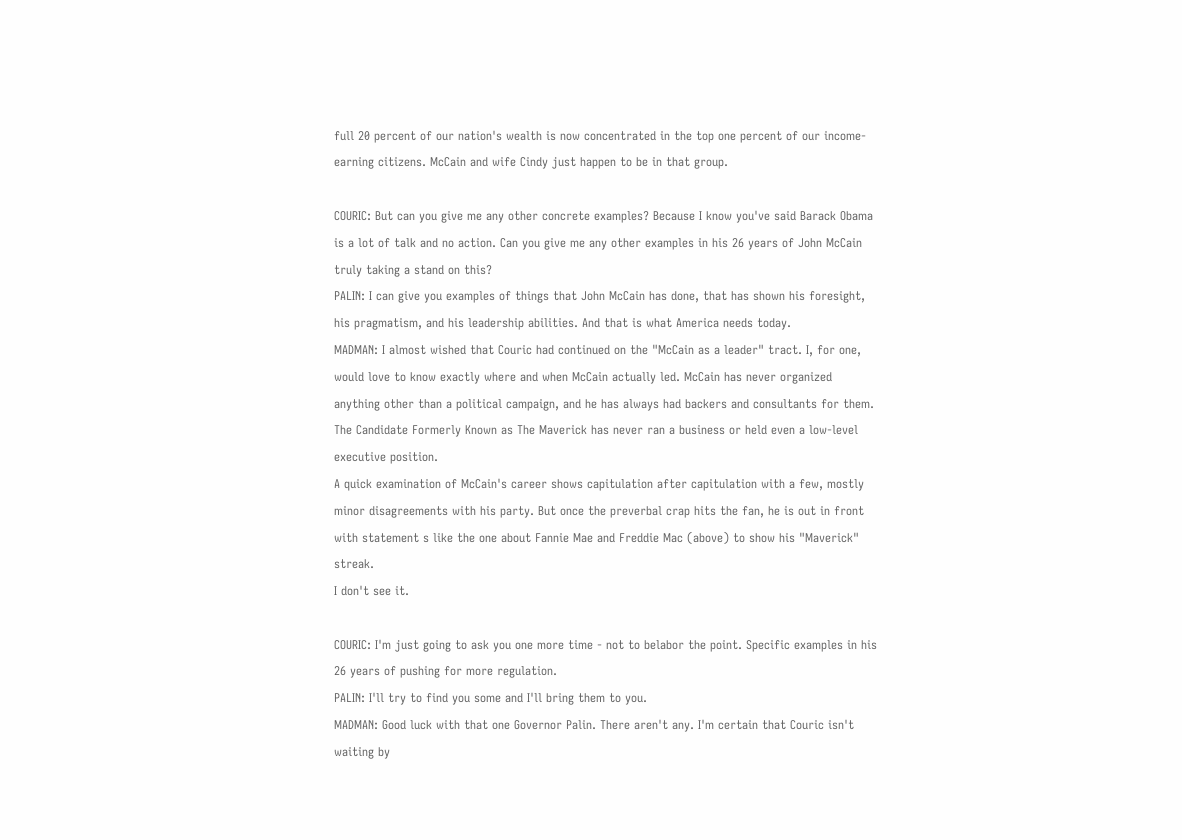full 20 percent of our nation's wealth is now concentrated in the top one percent of our income-earning citizens. McCain and wife Cindy just happen to be in that group.

COURIC: But can you give me any other concrete examples? Because I know you've said Barack Obama is a lot of talk and no action. Can you give me any other examples in his 26 years of John McCain truly taking a stand on this?
PALIN: I can give you examples of things that John McCain has done, that has shown his foresight, his pragmatism, and his leadership abilities. And that is what America needs today.
MADMAN: I almost wished that Couric had continued on the "McCain as a leader" tract. I, for one, would love to know exactly where and when McCain actually led. McCain has never organized anything other than a political campaign, and he has always had backers and consultants for them. The Candidate Formerly Known as The Maverick has never ran a business or held even a low-level executive position.
A quick examination of McCain's career shows capitulation after capitulation with a few, mostly minor disagreements with his party. But once the preverbal crap hits the fan, he is out in front with statement s like the one about Fannie Mae and Freddie Mac (above) to show his "Maverick" streak.
I don't see it.

COURIC: I'm just going to ask you one more time - not to belabor the point. Specific examples in his 26 years of pushing for more regulation.
PALIN: I'll try to find you some and I'll bring them to you.
MADMAN: Good luck with that one Governor Palin. There aren't any. I'm certain that Couric isn't waiting by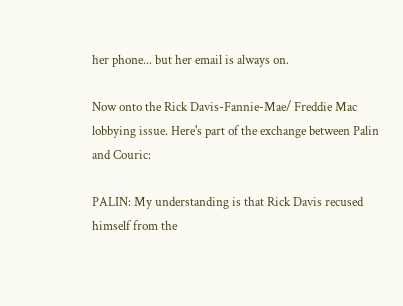her phone... but her email is always on.

Now onto the Rick Davis-Fannie-Mae/ Freddie Mac lobbying issue. Here's part of the exchange between Palin and Couric:

PALIN: My understanding is that Rick Davis recused himself from the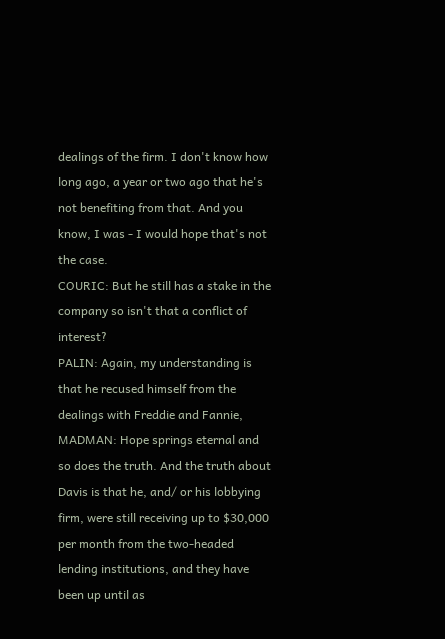dealings of the firm. I don't know how long ago, a year or two ago that he's not benefiting from that. And you know, I was - I would hope that's not the case.
COURIC: But he still has a stake in the company so isn't that a conflict of interest?
PALIN: Again, my understanding is that he recused himself from the dealings with Freddie and Fannie,
MADMAN: Hope springs eternal and so does the truth. And the truth about Davis is that he, and/ or his lobbying firm, were still receiving up to $30,000 per month from the two-headed lending institutions, and they have been up until as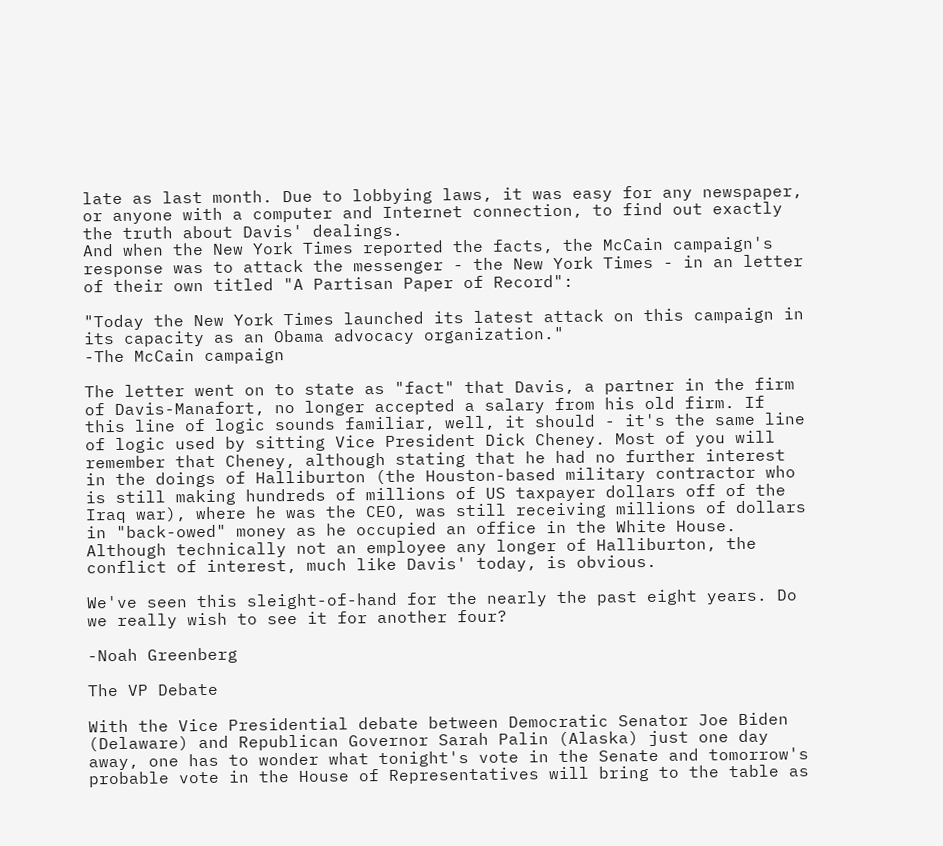late as last month. Due to lobbying laws, it was easy for any newspaper, or anyone with a computer and Internet connection, to find out exactly the truth about Davis' dealings.
And when the New York Times reported the facts, the McCain campaign's response was to attack the messenger - the New York Times - in an letter of their own titled "A Partisan Paper of Record":

"Today the New York Times launched its latest attack on this campaign in its capacity as an Obama advocacy organization."
-The McCain campaign

The letter went on to state as "fact" that Davis, a partner in the firm of Davis-Manafort, no longer accepted a salary from his old firm. If this line of logic sounds familiar, well, it should - it's the same line of logic used by sitting Vice President Dick Cheney. Most of you will remember that Cheney, although stating that he had no further interest in the doings of Halliburton (the Houston-based military contractor who is still making hundreds of millions of US taxpayer dollars off of the Iraq war), where he was the CEO, was still receiving millions of dollars in "back-owed" money as he occupied an office in the White House. Although technically not an employee any longer of Halliburton, the conflict of interest, much like Davis' today, is obvious.

We've seen this sleight-of-hand for the nearly the past eight years. Do we really wish to see it for another four?

-Noah Greenberg

The VP Debate

With the Vice Presidential debate between Democratic Senator Joe Biden (Delaware) and Republican Governor Sarah Palin (Alaska) just one day away, one has to wonder what tonight's vote in the Senate and tomorrow's probable vote in the House of Representatives will bring to the table as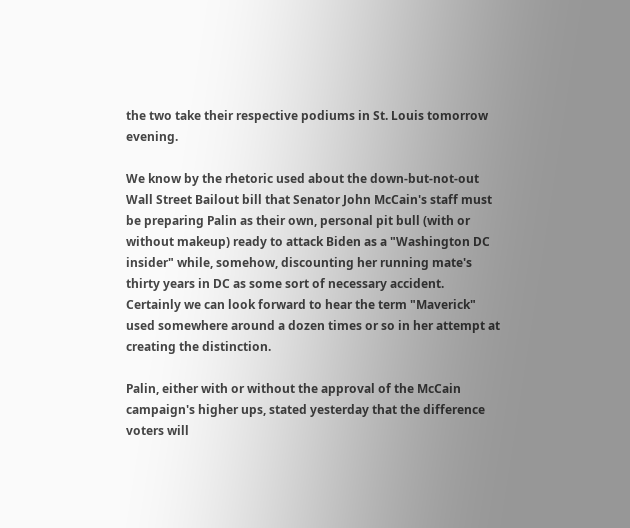the two take their respective podiums in St. Louis tomorrow evening.

We know by the rhetoric used about the down-but-not-out Wall Street Bailout bill that Senator John McCain's staff must be preparing Palin as their own, personal pit bull (with or without makeup) ready to attack Biden as a "Washington DC insider" while, somehow, discounting her running mate's thirty years in DC as some sort of necessary accident. Certainly we can look forward to hear the term "Maverick" used somewhere around a dozen times or so in her attempt at creating the distinction.

Palin, either with or without the approval of the McCain campaign's higher ups, stated yesterday that the difference voters will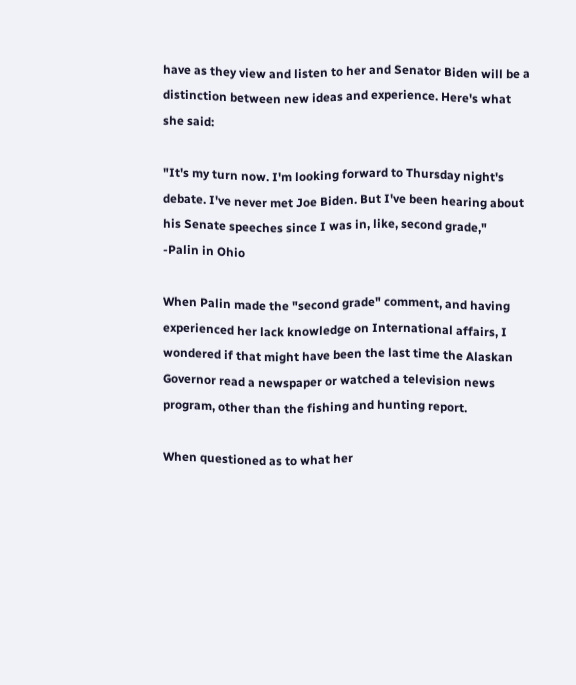have as they view and listen to her and Senator Biden will be a distinction between new ideas and experience. Here's what she said:

"It's my turn now. I'm looking forward to Thursday night's debate. I've never met Joe Biden. But I've been hearing about his Senate speeches since I was in, like, second grade,"
-Palin in Ohio

When Palin made the "second grade" comment, and having experienced her lack knowledge on International affairs, I wondered if that might have been the last time the Alaskan Governor read a newspaper or watched a television news program, other than the fishing and hunting report.

When questioned as to what her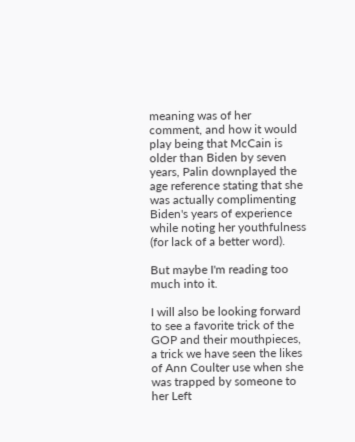meaning was of her comment, and how it would play being that McCain is older than Biden by seven years, Palin downplayed the age reference stating that she was actually complimenting Biden's years of experience while noting her youthfulness (for lack of a better word).

But maybe I'm reading too much into it.

I will also be looking forward to see a favorite trick of the GOP and their mouthpieces, a trick we have seen the likes of Ann Coulter use when she was trapped by someone to her Left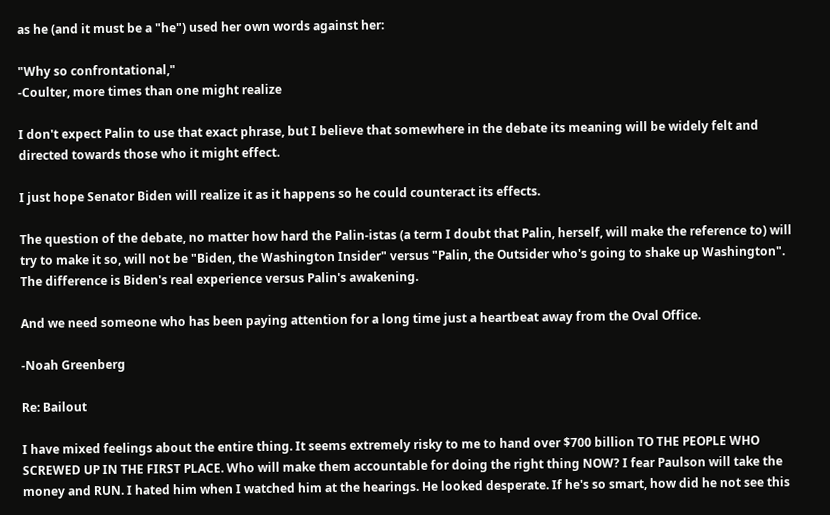as he (and it must be a "he") used her own words against her:

"Why so confrontational,"
-Coulter, more times than one might realize

I don't expect Palin to use that exact phrase, but I believe that somewhere in the debate its meaning will be widely felt and directed towards those who it might effect.

I just hope Senator Biden will realize it as it happens so he could counteract its effects.

The question of the debate, no matter how hard the Palin-istas (a term I doubt that Palin, herself, will make the reference to) will try to make it so, will not be "Biden, the Washington Insider" versus "Palin, the Outsider who's going to shake up Washington". The difference is Biden's real experience versus Palin's awakening.

And we need someone who has been paying attention for a long time just a heartbeat away from the Oval Office.

-Noah Greenberg

Re: Bailout

I have mixed feelings about the entire thing. It seems extremely risky to me to hand over $700 billion TO THE PEOPLE WHO SCREWED UP IN THE FIRST PLACE. Who will make them accountable for doing the right thing NOW? I fear Paulson will take the money and RUN. I hated him when I watched him at the hearings. He looked desperate. If he's so smart, how did he not see this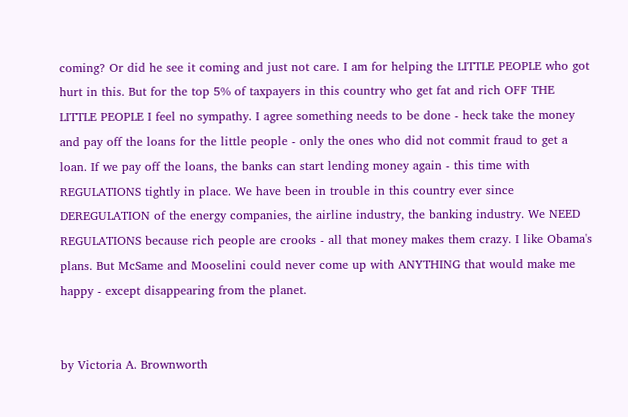coming? Or did he see it coming and just not care. I am for helping the LITTLE PEOPLE who got hurt in this. But for the top 5% of taxpayers in this country who get fat and rich OFF THE LITTLE PEOPLE I feel no sympathy. I agree something needs to be done - heck take the money and pay off the loans for the little people - only the ones who did not commit fraud to get a loan. If we pay off the loans, the banks can start lending money again - this time with REGULATIONS tightly in place. We have been in trouble in this country ever since DEREGULATION of the energy companies, the airline industry, the banking industry. We NEED REGULATIONS because rich people are crooks - all that money makes them crazy. I like Obama's plans. But McSame and Mooselini could never come up with ANYTHING that would make me happy - except disappearing from the planet.


by Victoria A. Brownworth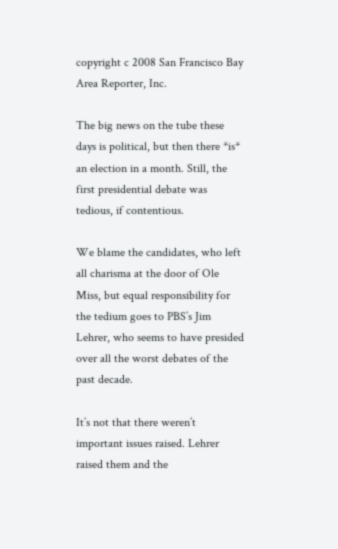copyright c 2008 San Francisco Bay Area Reporter, Inc.

The big news on the tube these days is political, but then there *is* an election in a month. Still, the first presidential debate was tedious, if contentious.

We blame the candidates, who left all charisma at the door of Ole Miss, but equal responsibility for the tedium goes to PBS’s Jim Lehrer, who seems to have presided over all the worst debates of the past decade.

It’s not that there weren’t important issues raised. Lehrer raised them and the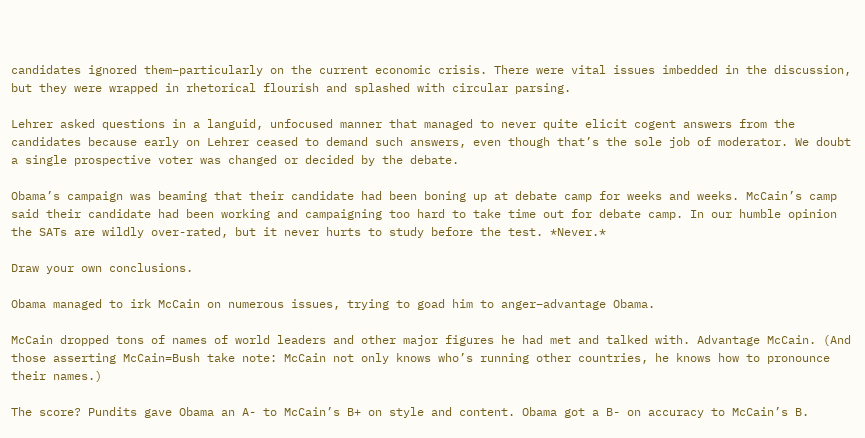candidates ignored them–particularly on the current economic crisis. There were vital issues imbedded in the discussion, but they were wrapped in rhetorical flourish and splashed with circular parsing.

Lehrer asked questions in a languid, unfocused manner that managed to never quite elicit cogent answers from the candidates because early on Lehrer ceased to demand such answers, even though that’s the sole job of moderator. We doubt a single prospective voter was changed or decided by the debate.

Obama’s campaign was beaming that their candidate had been boning up at debate camp for weeks and weeks. McCain’s camp said their candidate had been working and campaigning too hard to take time out for debate camp. In our humble opinion the SATs are wildly over-rated, but it never hurts to study before the test. *Never.*

Draw your own conclusions.

Obama managed to irk McCain on numerous issues, trying to goad him to anger–advantage Obama.

McCain dropped tons of names of world leaders and other major figures he had met and talked with. Advantage McCain. (And those asserting McCain=Bush take note: McCain not only knows who’s running other countries, he knows how to pronounce their names.)

The score? Pundits gave Obama an A- to McCain’s B+ on style and content. Obama got a B- on accuracy to McCain’s B.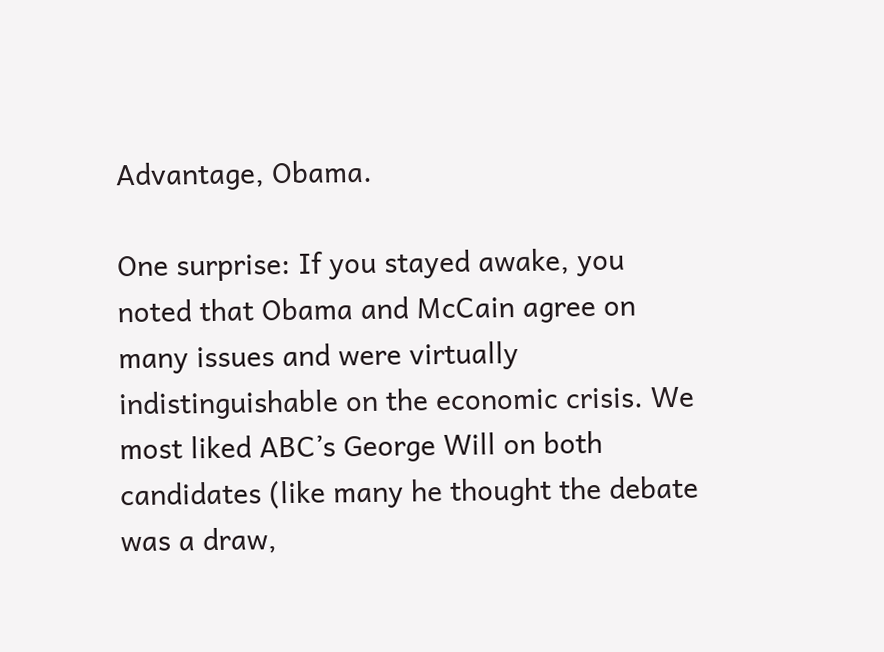Advantage, Obama.

One surprise: If you stayed awake, you noted that Obama and McCain agree on many issues and were virtually indistinguishable on the economic crisis. We most liked ABC’s George Will on both candidates (like many he thought the debate was a draw,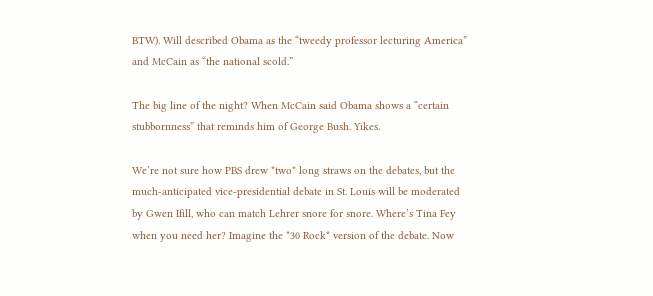BTW). Will described Obama as the “tweedy professor lecturing America” and McCain as “the national scold.”

The big line of the night? When McCain said Obama shows a “certain stubbornness” that reminds him of George Bush. Yikes.

We’re not sure how PBS drew *two* long straws on the debates, but the much-anticipated vice-presidential debate in St. Louis will be moderated by Gwen Ifill, who can match Lehrer snore for snore. Where’s Tina Fey when you need her? Imagine the *30 Rock* version of the debate. Now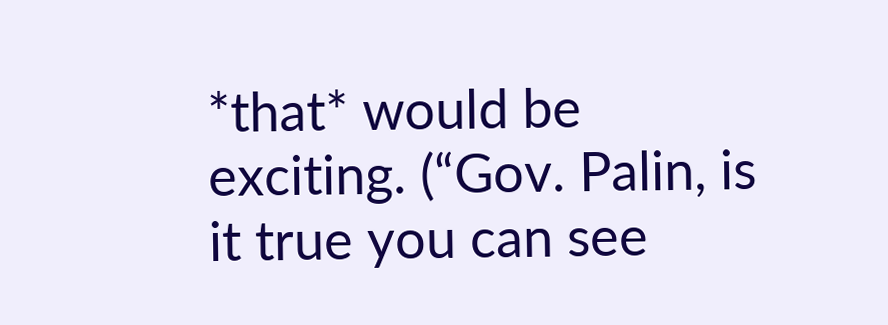*that* would be exciting. (“Gov. Palin, is it true you can see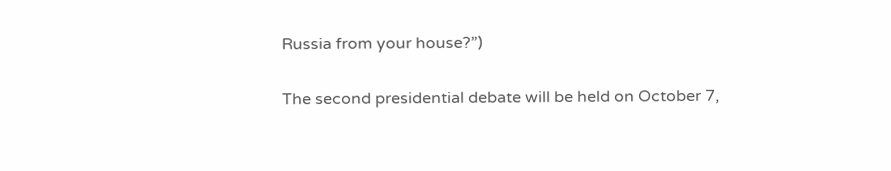Russia from your house?”)

The second presidential debate will be held on October 7,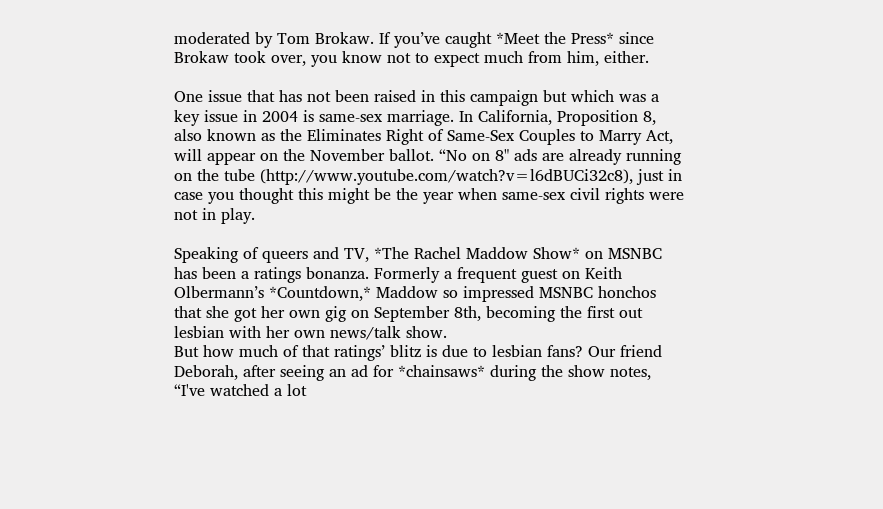moderated by Tom Brokaw. If you’ve caught *Meet the Press* since Brokaw took over, you know not to expect much from him, either.

One issue that has not been raised in this campaign but which was a key issue in 2004 is same-sex marriage. In California, Proposition 8, also known as the Eliminates Right of Same-Sex Couples to Marry Act, will appear on the November ballot. “No on 8" ads are already running on the tube (http://www.youtube.com/watch?v=l6dBUCi32c8), just in case you thought this might be the year when same-sex civil rights were not in play.

Speaking of queers and TV, *The Rachel Maddow Show* on MSNBC has been a ratings bonanza. Formerly a frequent guest on Keith Olbermann’s *Countdown,* Maddow so impressed MSNBC honchos that she got her own gig on September 8th, becoming the first out lesbian with her own news/talk show.
But how much of that ratings’ blitz is due to lesbian fans? Our friend Deborah, after seeing an ad for *chainsaws* during the show notes, “I've watched a lot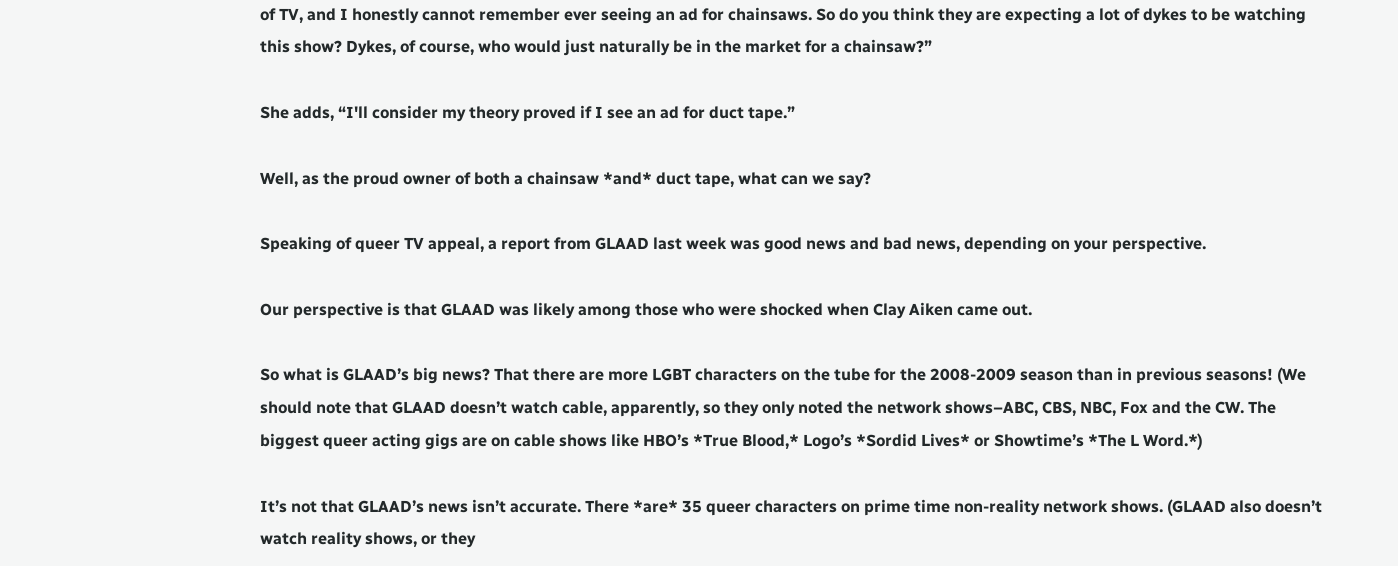of TV, and I honestly cannot remember ever seeing an ad for chainsaws. So do you think they are expecting a lot of dykes to be watching this show? Dykes, of course, who would just naturally be in the market for a chainsaw?”

She adds, “I'll consider my theory proved if I see an ad for duct tape.”

Well, as the proud owner of both a chainsaw *and* duct tape, what can we say?

Speaking of queer TV appeal, a report from GLAAD last week was good news and bad news, depending on your perspective.

Our perspective is that GLAAD was likely among those who were shocked when Clay Aiken came out.

So what is GLAAD’s big news? That there are more LGBT characters on the tube for the 2008-2009 season than in previous seasons! (We should note that GLAAD doesn’t watch cable, apparently, so they only noted the network shows–ABC, CBS, NBC, Fox and the CW. The biggest queer acting gigs are on cable shows like HBO’s *True Blood,* Logo’s *Sordid Lives* or Showtime’s *The L Word.*)

It’s not that GLAAD’s news isn’t accurate. There *are* 35 queer characters on prime time non-reality network shows. (GLAAD also doesn’t watch reality shows, or they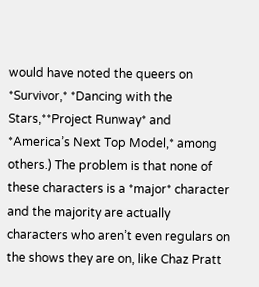would have noted the queers on *Survivor,* *Dancing with the Stars,**Project Runway* and *America’s Next Top Model,* among others.) The problem is that none of these characters is a *major* character and the majority are actually characters who aren’t even regulars on the shows they are on, like Chaz Pratt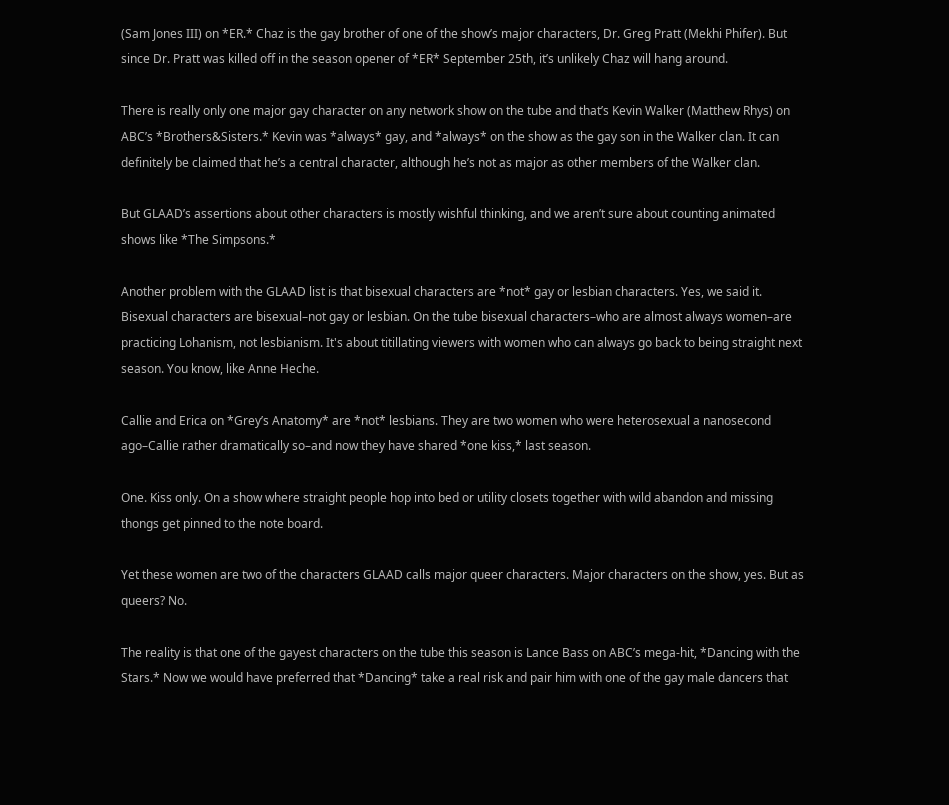(Sam Jones III) on *ER.* Chaz is the gay brother of one of the show’s major characters, Dr. Greg Pratt (Mekhi Phifer). But since Dr. Pratt was killed off in the season opener of *ER* September 25th, it’s unlikely Chaz will hang around.

There is really only one major gay character on any network show on the tube and that’s Kevin Walker (Matthew Rhys) on ABC’s *Brothers&Sisters.* Kevin was *always* gay, and *always* on the show as the gay son in the Walker clan. It can definitely be claimed that he’s a central character, although he’s not as major as other members of the Walker clan.

But GLAAD’s assertions about other characters is mostly wishful thinking, and we aren’t sure about counting animated shows like *The Simpsons.*

Another problem with the GLAAD list is that bisexual characters are *not* gay or lesbian characters. Yes, we said it. Bisexual characters are bisexual–not gay or lesbian. On the tube bisexual characters–who are almost always women–are practicing Lohanism, not lesbianism. It's about titillating viewers with women who can always go back to being straight next season. You know, like Anne Heche.

Callie and Erica on *Grey’s Anatomy* are *not* lesbians. They are two women who were heterosexual a nanosecond ago–Callie rather dramatically so–and now they have shared *one kiss,* last season.

One. Kiss only. On a show where straight people hop into bed or utility closets together with wild abandon and missing thongs get pinned to the note board.

Yet these women are two of the characters GLAAD calls major queer characters. Major characters on the show, yes. But as queers? No.

The reality is that one of the gayest characters on the tube this season is Lance Bass on ABC’s mega-hit, *Dancing with the Stars.* Now we would have preferred that *Dancing* take a real risk and pair him with one of the gay male dancers that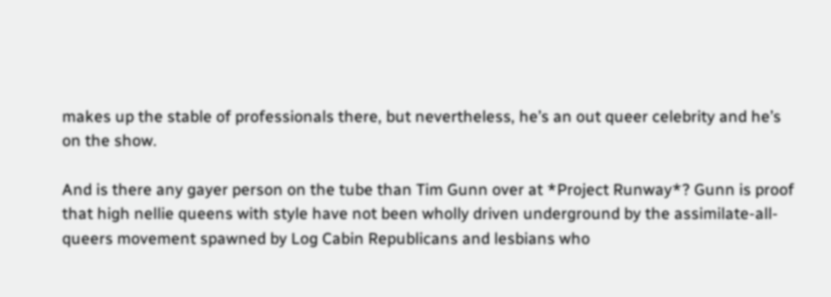makes up the stable of professionals there, but nevertheless, he’s an out queer celebrity and he’s on the show.

And is there any gayer person on the tube than Tim Gunn over at *Project Runway*? Gunn is proof that high nellie queens with style have not been wholly driven underground by the assimilate-all-queers movement spawned by Log Cabin Republicans and lesbians who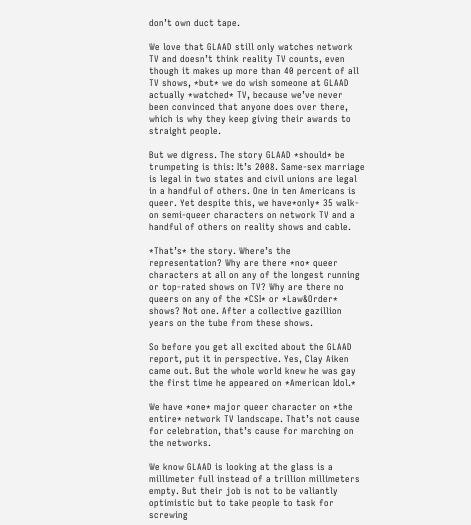don’t own duct tape.

We love that GLAAD still only watches network TV and doesn’t think reality TV counts, even though it makes up more than 40 percent of all TV shows, *but* we do wish someone at GLAAD actually *watched* TV, because we’ve never been convinced that anyone does over there, which is why they keep giving their awards to straight people.

But we digress. The story GLAAD *should* be trumpeting is this: It’s 2008. Same-sex marriage is legal in two states and civil unions are legal in a handful of others. One in ten Americans is queer. Yet despite this, we have*only* 35 walk-on semi-queer characters on network TV and a handful of others on reality shows and cable.

*That’s* the story. Where’s the representation? Why are there *no* queer characters at all on any of the longest running or top-rated shows on TV? Why are there no queers on any of the *CSI* or *Law&Order* shows? Not one. After a collective gazillion years on the tube from these shows.

So before you get all excited about the GLAAD report, put it in perspective. Yes, Clay Aiken came out. But the whole world knew he was gay the first time he appeared on *American Idol.*

We have *one* major queer character on *the entire* network TV landscape. That’s not cause for celebration, that’s cause for marching on the networks.

We know GLAAD is looking at the glass is a millimeter full instead of a trillion millimeters empty. But their job is not to be valiantly optimistic but to take people to task for screwing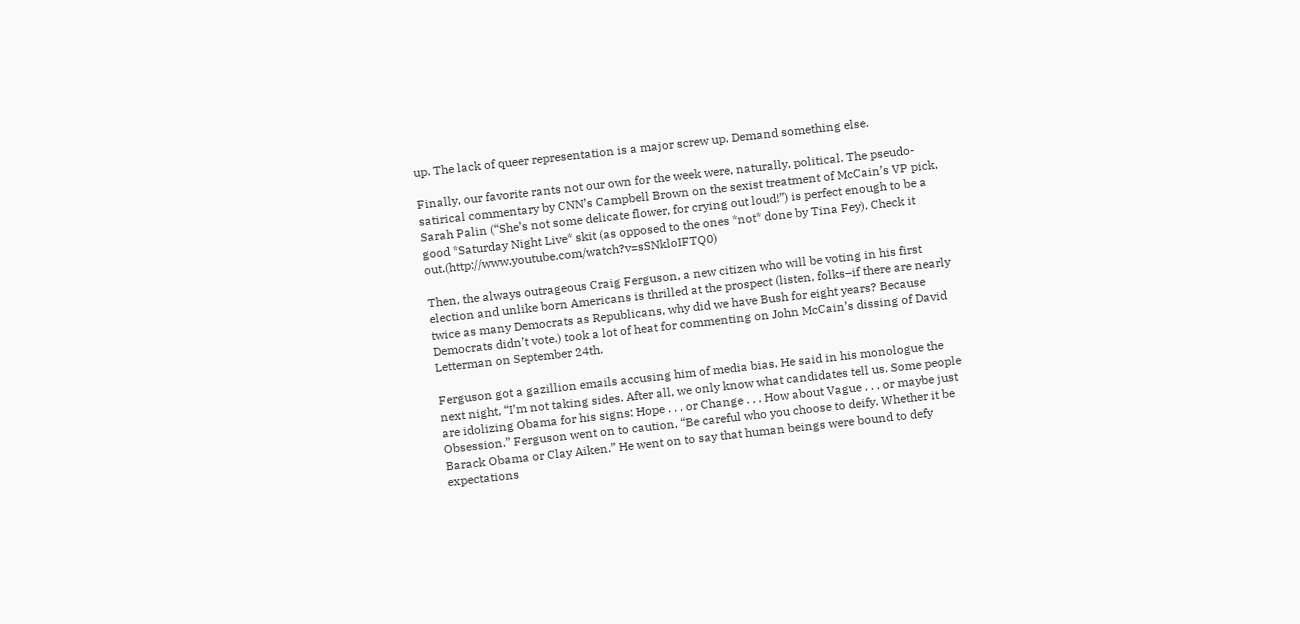up. The lack of queer representation is a major screw up. Demand something else.

Finally, our favorite rants not our own for the week were, naturally, political. The pseudo-satirical commentary by CNN’s Campbell Brown on the sexist treatment of McCain’s VP pick, Sarah Palin (“She’s not some delicate flower, for crying out loud!”) is perfect enough to be a good *Saturday Night Live* skit (as opposed to the ones *not* done by Tina Fey). Check it out.(http://www.youtube.com/watch?v=sSNkloIFTQ0)

Then, the always outrageous Craig Ferguson, a new citizen who will be voting in his first election and unlike born Americans is thrilled at the prospect (listen, folks–if there are nearly twice as many Democrats as Republicans, why did we have Bush for eight years? Because Democrats didn’t vote.) took a lot of heat for commenting on John McCain’s dissing of David Letterman on September 24th.

Ferguson got a gazillion emails accusing him of media bias. He said in his monologue the next night, “I’m not taking sides. After all, we only know what candidates tell us. Some people are idolizing Obama for his signs: Hope . . . or Change . . . How about Vague . . . or maybe just Obsession.” Ferguson went on to caution, “Be careful who you choose to deify. Whether it be Barack Obama or Clay Aiken.” He went on to say that human beings were bound to defy expectations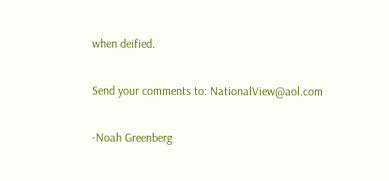when deified.

Send your comments to: NationalView@aol.com

-Noah Greenberg